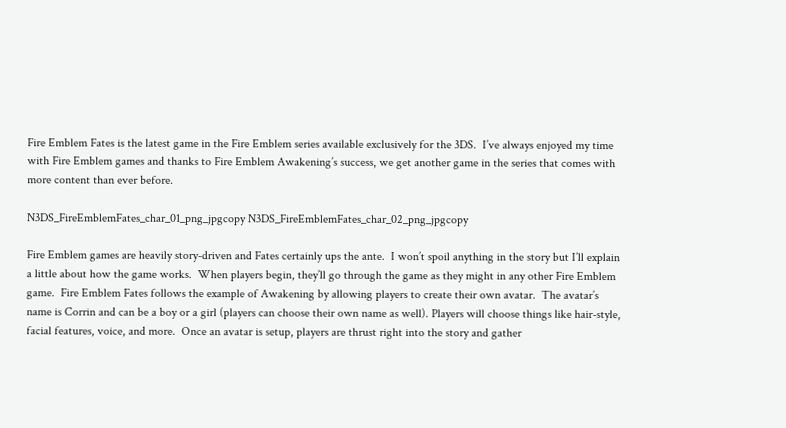Fire Emblem Fates is the latest game in the Fire Emblem series available exclusively for the 3DS.  I’ve always enjoyed my time with Fire Emblem games and thanks to Fire Emblem Awakening’s success, we get another game in the series that comes with more content than ever before.

N3DS_FireEmblemFates_char_01_png_jpgcopy N3DS_FireEmblemFates_char_02_png_jpgcopy

Fire Emblem games are heavily story-driven and Fates certainly ups the ante.  I won’t spoil anything in the story but I’ll explain a little about how the game works.  When players begin, they’ll go through the game as they might in any other Fire Emblem game.  Fire Emblem Fates follows the example of Awakening by allowing players to create their own avatar.  The avatar’s name is Corrin and can be a boy or a girl (players can choose their own name as well). Players will choose things like hair-style, facial features, voice, and more.  Once an avatar is setup, players are thrust right into the story and gather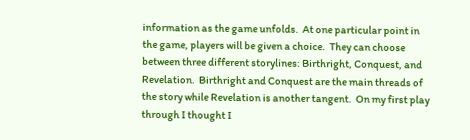information as the game unfolds.  At one particular point in the game, players will be given a choice.  They can choose between three different storylines: Birthright, Conquest, and Revelation.  Birthright and Conquest are the main threads of the story while Revelation is another tangent.  On my first play through I thought I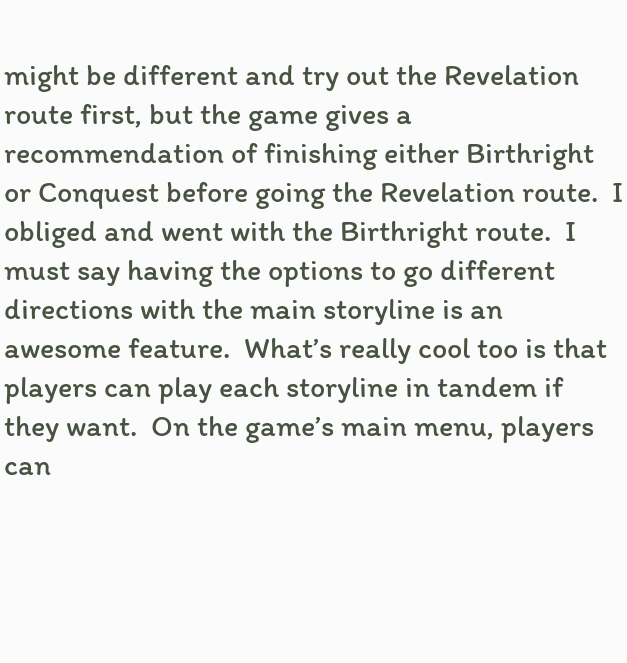might be different and try out the Revelation route first, but the game gives a recommendation of finishing either Birthright or Conquest before going the Revelation route.  I obliged and went with the Birthright route.  I must say having the options to go different directions with the main storyline is an awesome feature.  What’s really cool too is that players can play each storyline in tandem if they want.  On the game’s main menu, players can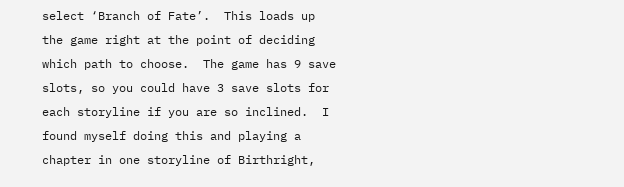select ‘Branch of Fate’.  This loads up the game right at the point of deciding which path to choose.  The game has 9 save slots, so you could have 3 save slots for each storyline if you are so inclined.  I found myself doing this and playing a chapter in one storyline of Birthright,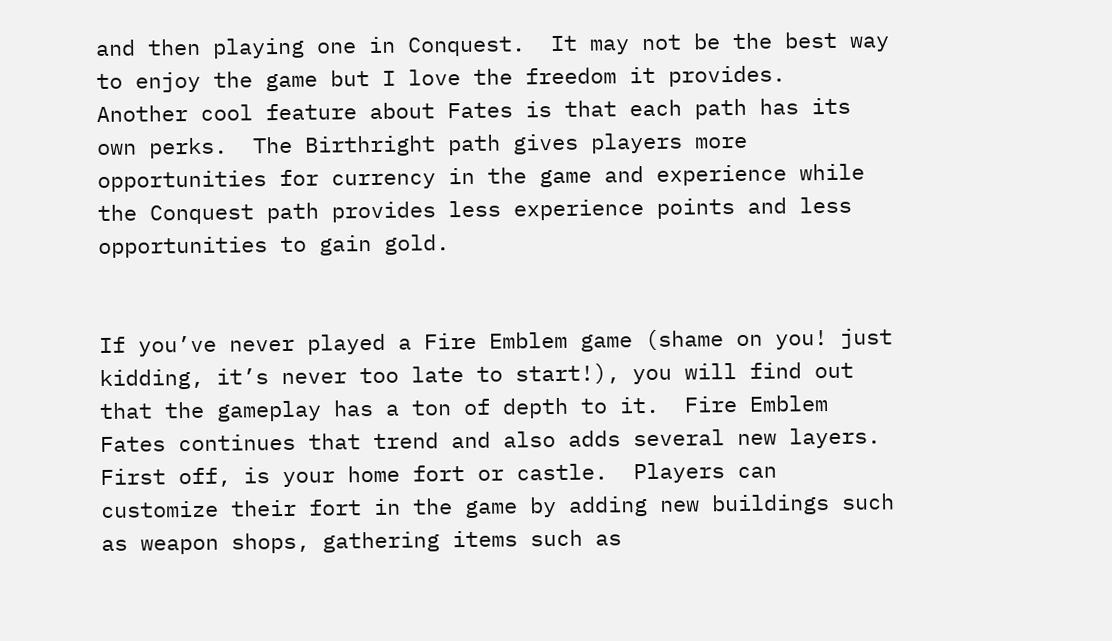and then playing one in Conquest.  It may not be the best way to enjoy the game but I love the freedom it provides.  Another cool feature about Fates is that each path has its own perks.  The Birthright path gives players more opportunities for currency in the game and experience while the Conquest path provides less experience points and less opportunities to gain gold.


If you’ve never played a Fire Emblem game (shame on you! just kidding, it’s never too late to start!), you will find out that the gameplay has a ton of depth to it.  Fire Emblem Fates continues that trend and also adds several new layers.  First off, is your home fort or castle.  Players can customize their fort in the game by adding new buildings such as weapon shops, gathering items such as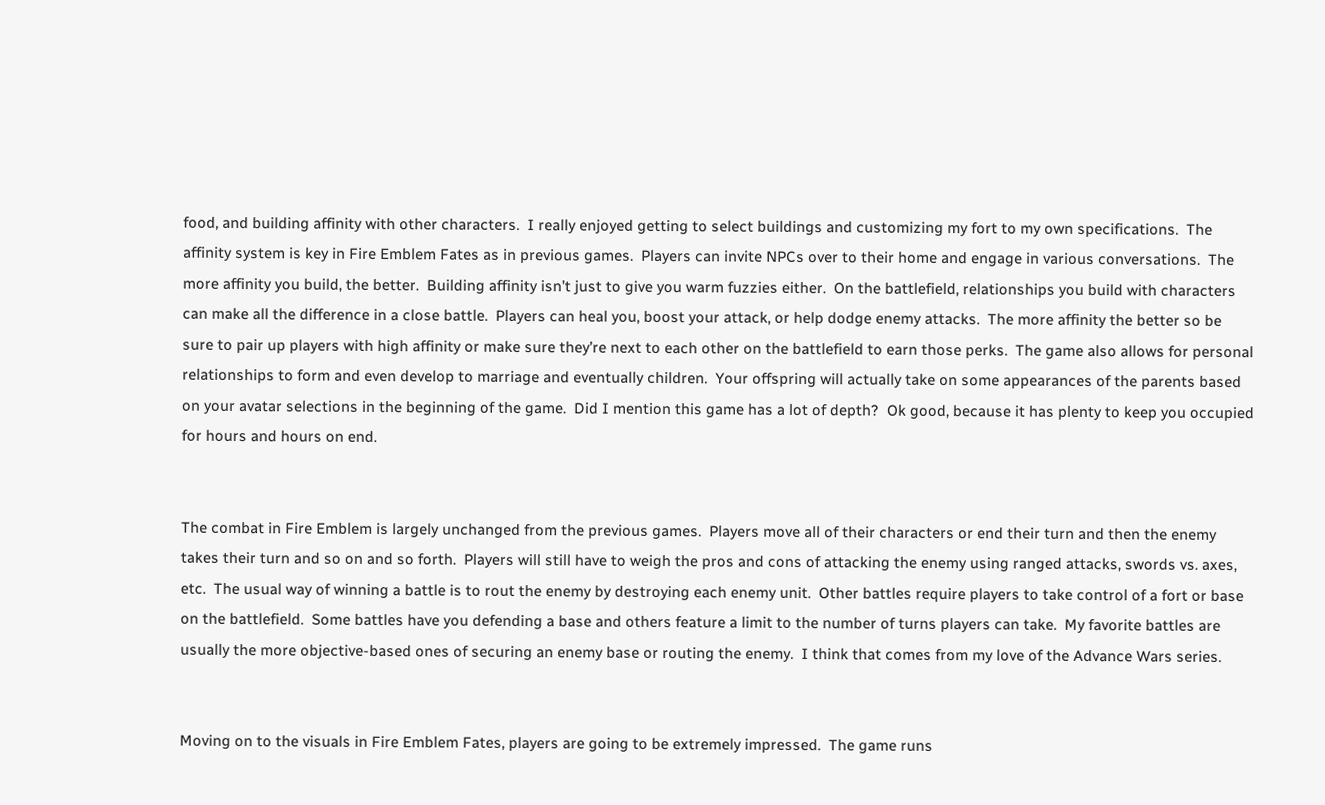food, and building affinity with other characters.  I really enjoyed getting to select buildings and customizing my fort to my own specifications.  The affinity system is key in Fire Emblem Fates as in previous games.  Players can invite NPCs over to their home and engage in various conversations.  The more affinity you build, the better.  Building affinity isn’t just to give you warm fuzzies either.  On the battlefield, relationships you build with characters can make all the difference in a close battle.  Players can heal you, boost your attack, or help dodge enemy attacks.  The more affinity the better so be sure to pair up players with high affinity or make sure they’re next to each other on the battlefield to earn those perks.  The game also allows for personal relationships to form and even develop to marriage and eventually children.  Your offspring will actually take on some appearances of the parents based on your avatar selections in the beginning of the game.  Did I mention this game has a lot of depth?  Ok good, because it has plenty to keep you occupied for hours and hours on end.


The combat in Fire Emblem is largely unchanged from the previous games.  Players move all of their characters or end their turn and then the enemy takes their turn and so on and so forth.  Players will still have to weigh the pros and cons of attacking the enemy using ranged attacks, swords vs. axes, etc.  The usual way of winning a battle is to rout the enemy by destroying each enemy unit.  Other battles require players to take control of a fort or base on the battlefield.  Some battles have you defending a base and others feature a limit to the number of turns players can take.  My favorite battles are usually the more objective-based ones of securing an enemy base or routing the enemy.  I think that comes from my love of the Advance Wars series.


Moving on to the visuals in Fire Emblem Fates, players are going to be extremely impressed.  The game runs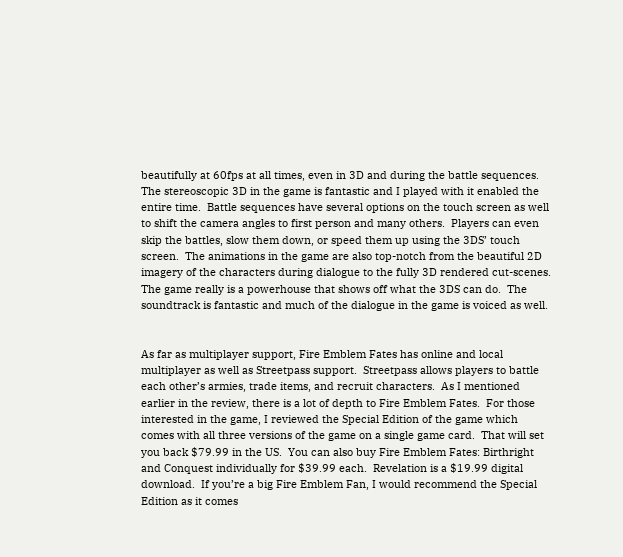beautifully at 60fps at all times, even in 3D and during the battle sequences.  The stereoscopic 3D in the game is fantastic and I played with it enabled the entire time.  Battle sequences have several options on the touch screen as well to shift the camera angles to first person and many others.  Players can even skip the battles, slow them down, or speed them up using the 3DS’ touch screen.  The animations in the game are also top-notch from the beautiful 2D imagery of the characters during dialogue to the fully 3D rendered cut-scenes.  The game really is a powerhouse that shows off what the 3DS can do.  The soundtrack is fantastic and much of the dialogue in the game is voiced as well.


As far as multiplayer support, Fire Emblem Fates has online and local multiplayer as well as Streetpass support.  Streetpass allows players to battle each other’s armies, trade items, and recruit characters.  As I mentioned earlier in the review, there is a lot of depth to Fire Emblem Fates.  For those interested in the game, I reviewed the Special Edition of the game which comes with all three versions of the game on a single game card.  That will set you back $79.99 in the US.  You can also buy Fire Emblem Fates: Birthright and Conquest individually for $39.99 each.  Revelation is a $19.99 digital download.  If you’re a big Fire Emblem Fan, I would recommend the Special Edition as it comes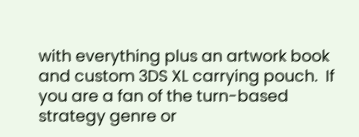with everything plus an artwork book and custom 3DS XL carrying pouch.  If you are a fan of the turn-based strategy genre or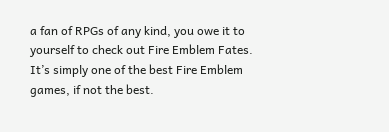a fan of RPGs of any kind, you owe it to yourself to check out Fire Emblem Fates.  It’s simply one of the best Fire Emblem games, if not the best.